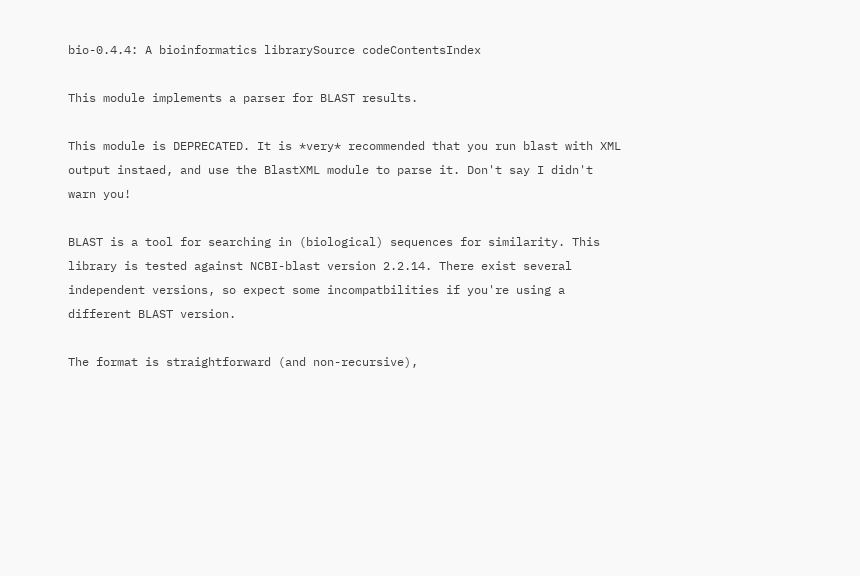bio-0.4.4: A bioinformatics librarySource codeContentsIndex

This module implements a parser for BLAST results.

This module is DEPRECATED. It is *very* recommended that you run blast with XML output instaed, and use the BlastXML module to parse it. Don't say I didn't warn you!

BLAST is a tool for searching in (biological) sequences for similarity. This library is tested against NCBI-blast version 2.2.14. There exist several independent versions, so expect some incompatbilities if you're using a different BLAST version.

The format is straightforward (and non-recursive),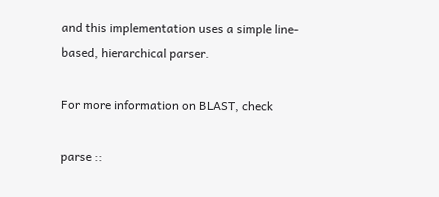and this implementation uses a simple line-based, hierarchical parser.

For more information on BLAST, check

parse ::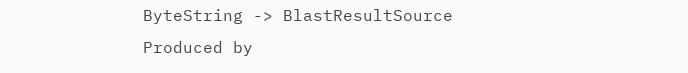ByteString -> BlastResultSource
Produced by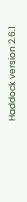Haddock version 2.6.1